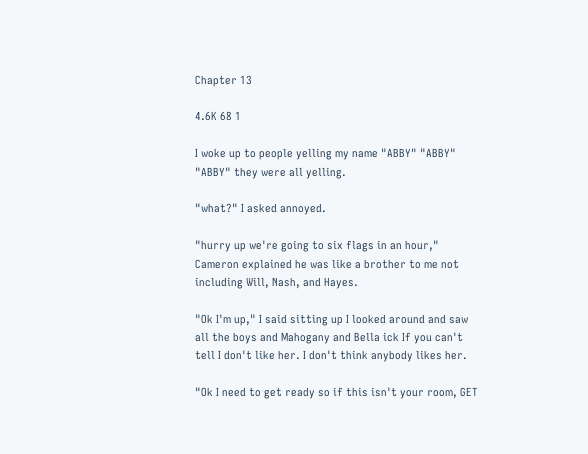Chapter 13

4.6K 68 1

I woke up to people yelling my name "ABBY" "ABBY" "ABBY" they were all yelling.

"what?" I asked annoyed.

"hurry up we're going to six flags in an hour," Cameron explained he was like a brother to me not including Will, Nash, and Hayes.

"Ok I'm up," I said sitting up I looked around and saw all the boys and Mahogany and Bella ick If you can't tell I don't like her. I don't think anybody likes her.

"Ok I need to get ready so if this isn't your room, GET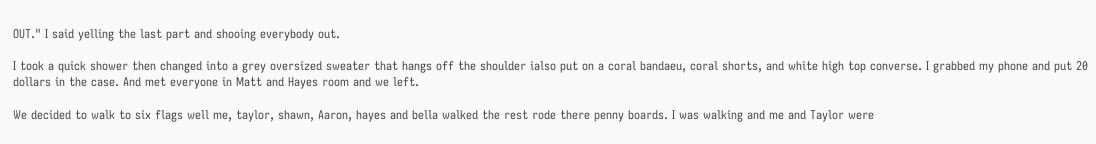OUT." I said yelling the last part and shooing everybody out.

I took a quick shower then changed into a grey oversized sweater that hangs off the shoulder ialso put on a coral bandaeu, coral shorts, and white high top converse. I grabbed my phone and put 20 dollars in the case. And met everyone in Matt and Hayes room and we left.

We decided to walk to six flags well me, taylor, shawn, Aaron, hayes and bella walked the rest rode there penny boards. I was walking and me and Taylor were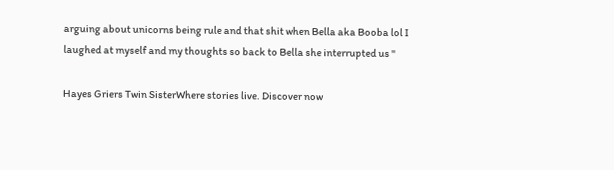arguing about unicorns being rule and that shit when Bella aka Booba lol I laughed at myself and my thoughts so back to Bella she interrupted us "

Hayes Griers Twin SisterWhere stories live. Discover now